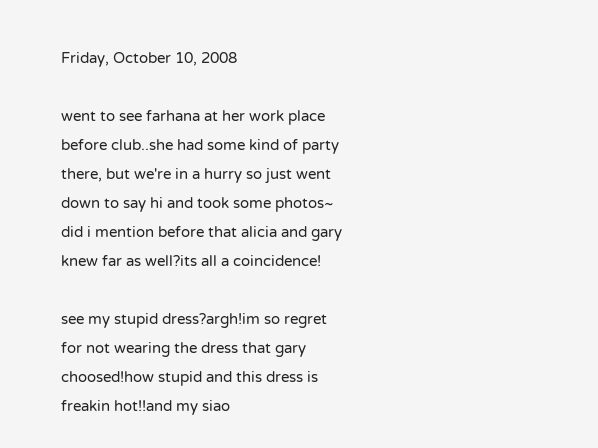Friday, October 10, 2008

went to see farhana at her work place before club..she had some kind of party there, but we're in a hurry so just went down to say hi and took some photos~ did i mention before that alicia and gary knew far as well?its all a coincidence!

see my stupid dress?argh!im so regret for not wearing the dress that gary choosed!how stupid and this dress is freakin hot!!and my siao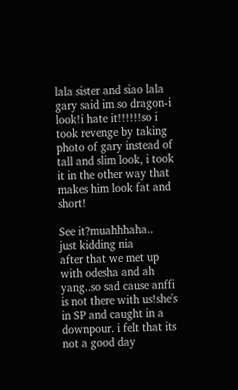lala sister and siao lala gary said im so dragon-i look!i hate it!!!!!!so i took revenge by taking photo of gary instead of tall and slim look, i took it in the other way that makes him look fat and short!

See it?muahhhaha..
just kidding nia
after that we met up with odesha and ah yang..so sad cause anffi is not there with us!she's in SP and caught in a downpour. i felt that its not a good day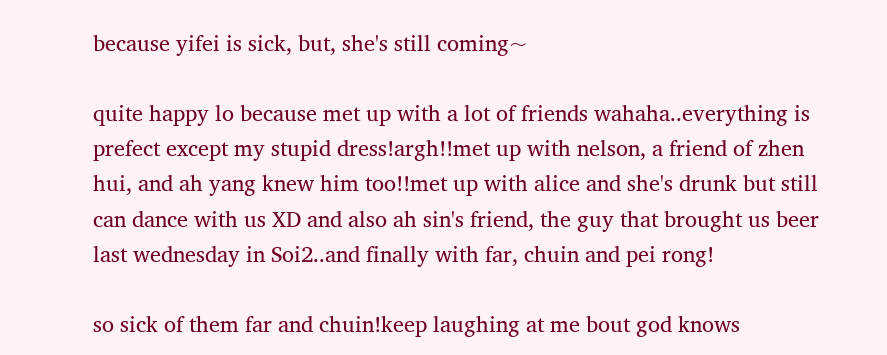because yifei is sick, but, she's still coming~

quite happy lo because met up with a lot of friends wahaha..everything is prefect except my stupid dress!argh!!met up with nelson, a friend of zhen hui, and ah yang knew him too!!met up with alice and she's drunk but still can dance with us XD and also ah sin's friend, the guy that brought us beer last wednesday in Soi2..and finally with far, chuin and pei rong!

so sick of them far and chuin!keep laughing at me bout god knows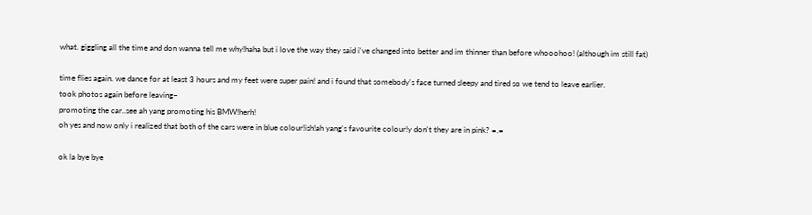what. giggling all the time and don wanna tell me why!haha but i love the way they said i've changed into better and im thinner than before whooohoo! (although im still fat)

time flies again. we dance for at least 3 hours and my feet were super pain! and i found that somebody's face turned sleepy and tired so we tend to leave earlier.
took photos again before leaving~
promoting the car..see ah yang promoting his BMW!herh!
oh yes and now only i realized that both of the cars were in blue colour!ish!ah yang's favourite colour!y don't they are in pink? =.=

ok la bye bye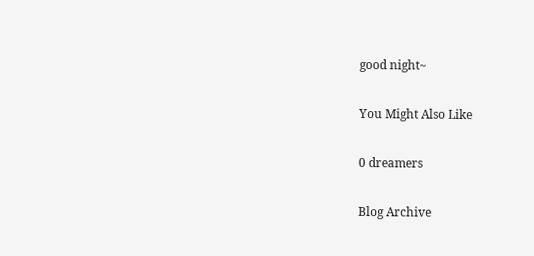good night~

You Might Also Like

0 dreamers

Blog Archive